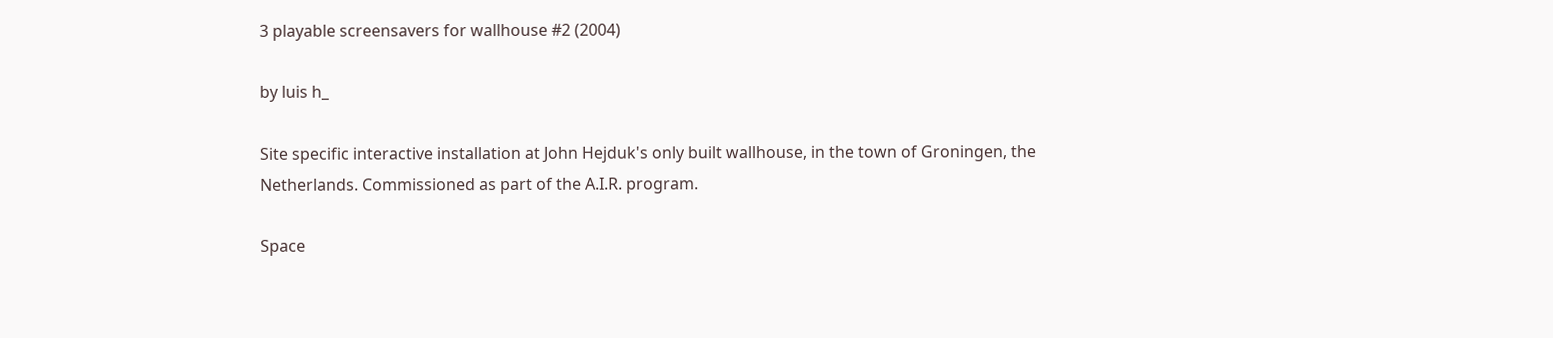3 playable screensavers for wallhouse #2 (2004)

by luis h_

Site specific interactive installation at John Hejduk's only built wallhouse, in the town of Groningen, the Netherlands. Commissioned as part of the A.I.R. program.

Space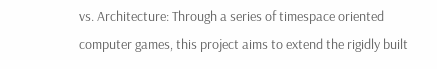vs. Architecture: Through a series of timespace oriented computer games, this project aims to extend the rigidly built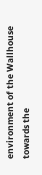environment of the Wallhouse towards the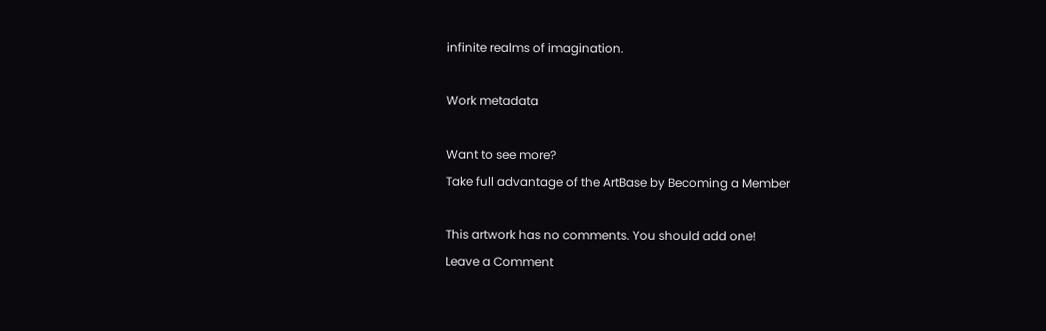infinite realms of imagination.

Work metadata

Want to see more?
Take full advantage of the ArtBase by Becoming a Member

This artwork has no comments. You should add one!
Leave a Comment